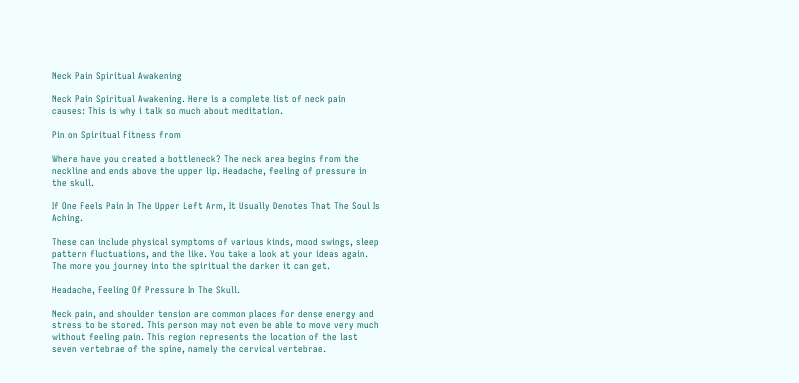Neck Pain Spiritual Awakening

Neck Pain Spiritual Awakening. Here is a complete list of neck pain causes: This is why i talk so much about meditation.

Pin on Spiritual Fitness from

Where have you created a bottleneck? The neck area begins from the neckline and ends above the upper lip. Headache, feeling of pressure in the skull.

If One Feels Pain In The Upper Left Arm, It Usually Denotes That The Soul Is Aching.

These can include physical symptoms of various kinds, mood swings, sleep pattern fluctuations, and the like. You take a look at your ideas again. The more you journey into the spiritual the darker it can get.

Headache, Feeling Of Pressure In The Skull.

Neck pain, and shoulder tension are common places for dense energy and stress to be stored. This person may not even be able to move very much without feeling pain. This region represents the location of the last seven vertebrae of the spine, namely the cervical vertebrae.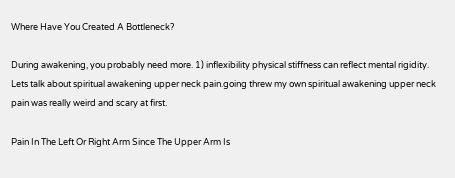Where Have You Created A Bottleneck?

During awakening, you probably need more. 1) inflexibility physical stiffness can reflect mental rigidity. Lets talk about spiritual awakening upper neck pain.going threw my own spiritual awakening upper neck pain was really weird and scary at first.

Pain In The Left Or Right Arm Since The Upper Arm Is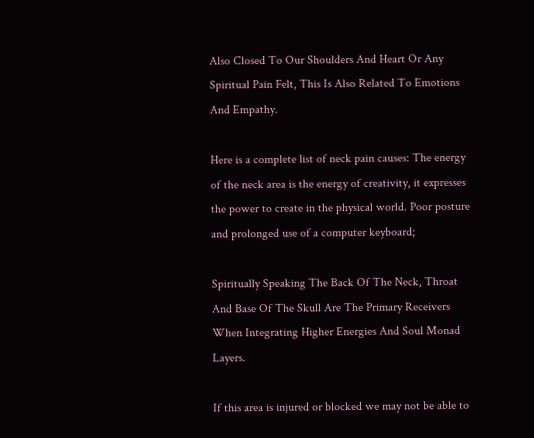Also Closed To Our Shoulders And Heart Or Any Spiritual Pain Felt, This Is Also Related To Emotions And Empathy.

Here is a complete list of neck pain causes: The energy of the neck area is the energy of creativity, it expresses the power to create in the physical world. Poor posture and prolonged use of a computer keyboard;

Spiritually Speaking The Back Of The Neck, Throat And Base Of The Skull Are The Primary Receivers When Integrating Higher Energies And Soul Monad Layers.

If this area is injured or blocked we may not be able to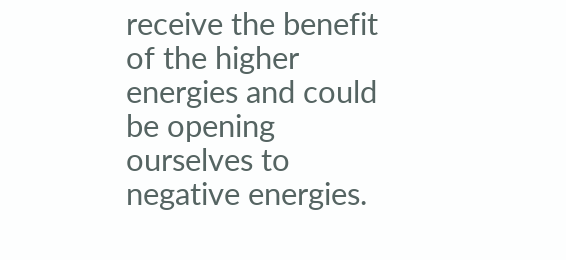receive the benefit of the higher energies and could be opening ourselves to negative energies.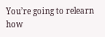You’re going to relearn how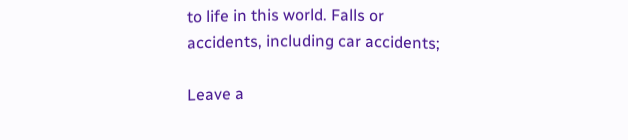to life in this world. Falls or accidents, including car accidents;

Leave a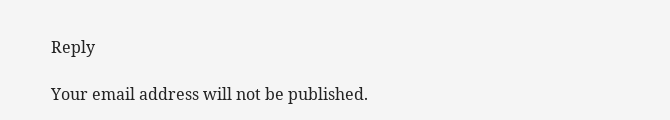Reply

Your email address will not be published.